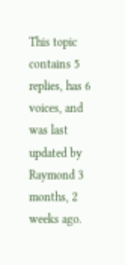This topic contains 5 replies, has 6 voices, and was last updated by  Raymond 3 months, 2 weeks ago.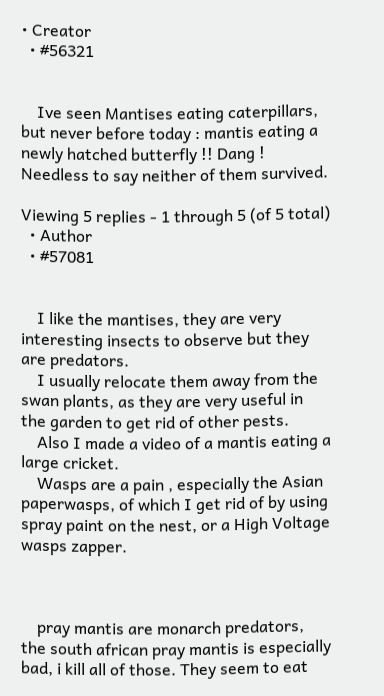• Creator
  • #56321


    Ive seen Mantises eating caterpillars, but never before today : mantis eating a newly hatched butterfly !! Dang ! Needless to say neither of them survived.

Viewing 5 replies - 1 through 5 (of 5 total)
  • Author
  • #57081


    I like the mantises, they are very interesting insects to observe but they are predators.
    I usually relocate them away from the swan plants, as they are very useful in the garden to get rid of other pests.
    Also I made a video of a mantis eating a large cricket.
    Wasps are a pain , especially the Asian paperwasps, of which I get rid of by using spray paint on the nest, or a High Voltage wasps zapper.



    pray mantis are monarch predators, the south african pray mantis is especially bad, i kill all of those. They seem to eat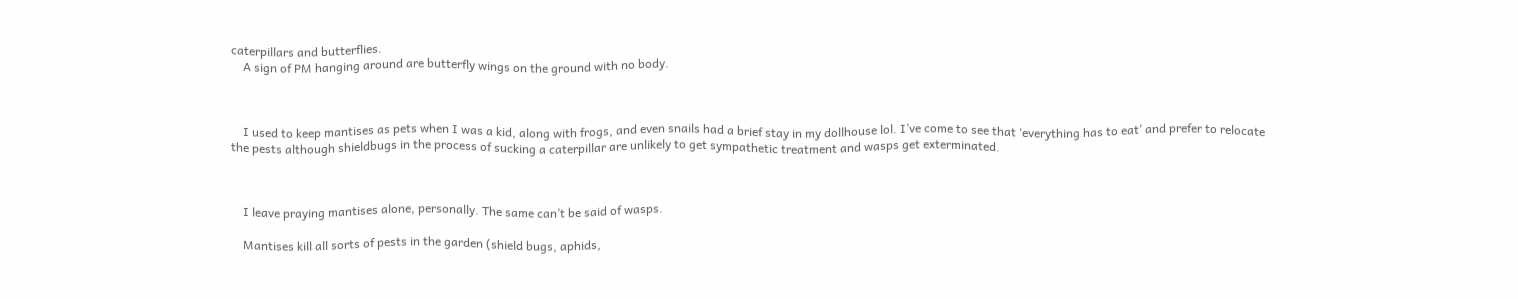caterpillars and butterflies.
    A sign of PM hanging around are butterfly wings on the ground with no body.



    I used to keep mantises as pets when I was a kid, along with frogs, and even snails had a brief stay in my dollhouse lol. I’ve come to see that ‘everything has to eat’ and prefer to relocate the pests although shieldbugs in the process of sucking a caterpillar are unlikely to get sympathetic treatment and wasps get exterminated.



    I leave praying mantises alone, personally. The same can’t be said of wasps.

    Mantises kill all sorts of pests in the garden (shield bugs, aphids,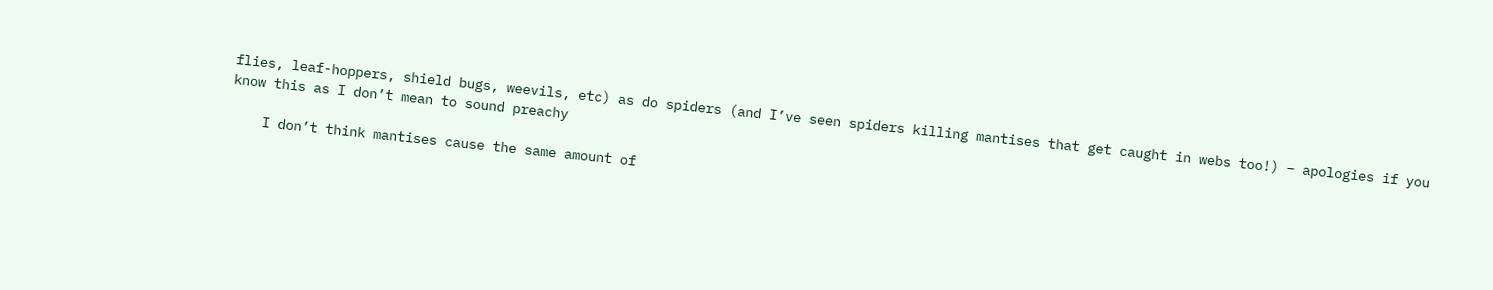flies, leaf-hoppers, shield bugs, weevils, etc) as do spiders (and I’ve seen spiders killing mantises that get caught in webs too!) – apologies if you know this as I don’t mean to sound preachy

    I don’t think mantises cause the same amount of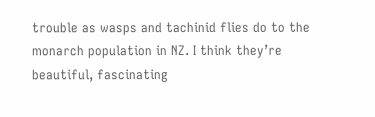trouble as wasps and tachinid flies do to the monarch population in NZ. I think they’re beautiful, fascinating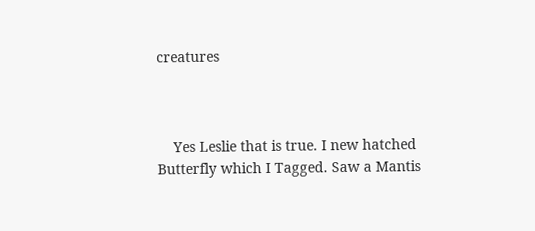creatures



    Yes Leslie that is true. I new hatched Butterfly which I Tagged. Saw a Mantis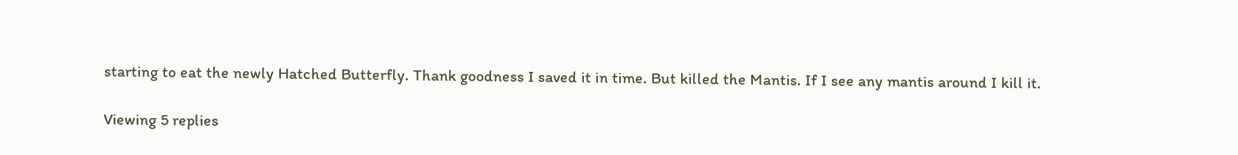starting to eat the newly Hatched Butterfly. Thank goodness I saved it in time. But killed the Mantis. If I see any mantis around I kill it.

Viewing 5 replies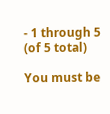- 1 through 5 (of 5 total)

You must be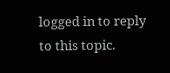logged in to reply to this topic.